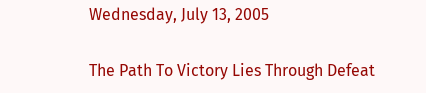Wednesday, July 13, 2005

The Path To Victory Lies Through Defeat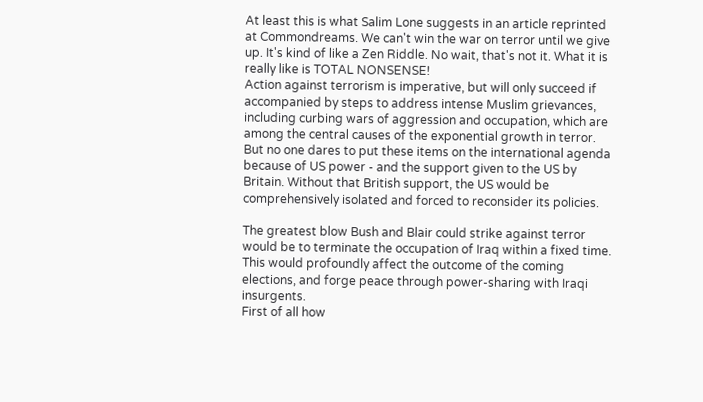At least this is what Salim Lone suggests in an article reprinted at Commondreams. We can't win the war on terror until we give up. It's kind of like a Zen Riddle. No wait, that's not it. What it is really like is TOTAL NONSENSE!
Action against terrorism is imperative, but will only succeed if accompanied by steps to address intense Muslim grievances, including curbing wars of aggression and occupation, which are among the central causes of the exponential growth in terror. But no one dares to put these items on the international agenda because of US power - and the support given to the US by Britain. Without that British support, the US would be comprehensively isolated and forced to reconsider its policies.

The greatest blow Bush and Blair could strike against terror would be to terminate the occupation of Iraq within a fixed time. This would profoundly affect the outcome of the coming elections, and forge peace through power-sharing with Iraqi insurgents.
First of all how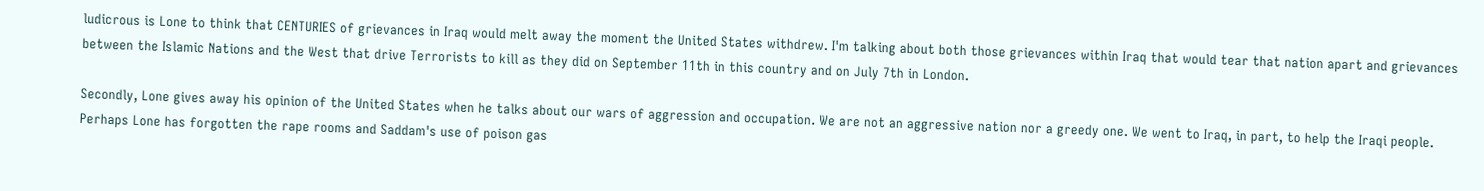ludicrous is Lone to think that CENTURIES of grievances in Iraq would melt away the moment the United States withdrew. I'm talking about both those grievances within Iraq that would tear that nation apart and grievances between the Islamic Nations and the West that drive Terrorists to kill as they did on September 11th in this country and on July 7th in London.

Secondly, Lone gives away his opinion of the United States when he talks about our wars of aggression and occupation. We are not an aggressive nation nor a greedy one. We went to Iraq, in part, to help the Iraqi people. Perhaps Lone has forgotten the rape rooms and Saddam's use of poison gas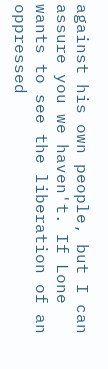against his own people, but I can assure you we haven't. If Lone wants to see the liberation of an oppressed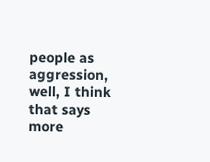people as aggression, well, I think that says more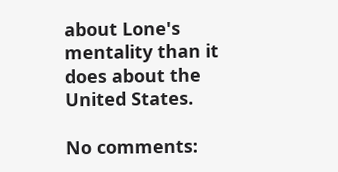about Lone's mentality than it does about the United States.

No comments: